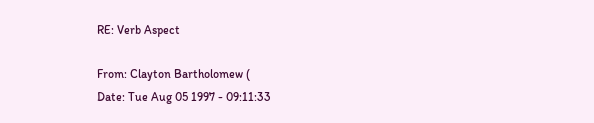RE: Verb Aspect

From: Clayton Bartholomew (
Date: Tue Aug 05 1997 - 09:11:33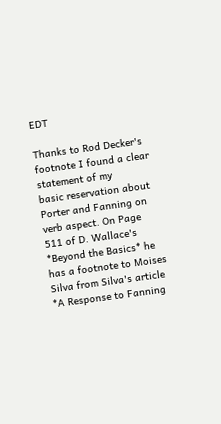EDT

Thanks to Rod Decker's footnote I found a clear statement of my
basic reservation about Porter and Fanning on verb aspect. On Page
511 of D. Wallace's *Beyond the Basics* he has a footnote to Moises
Silva from Silva's article *A Response to Fanning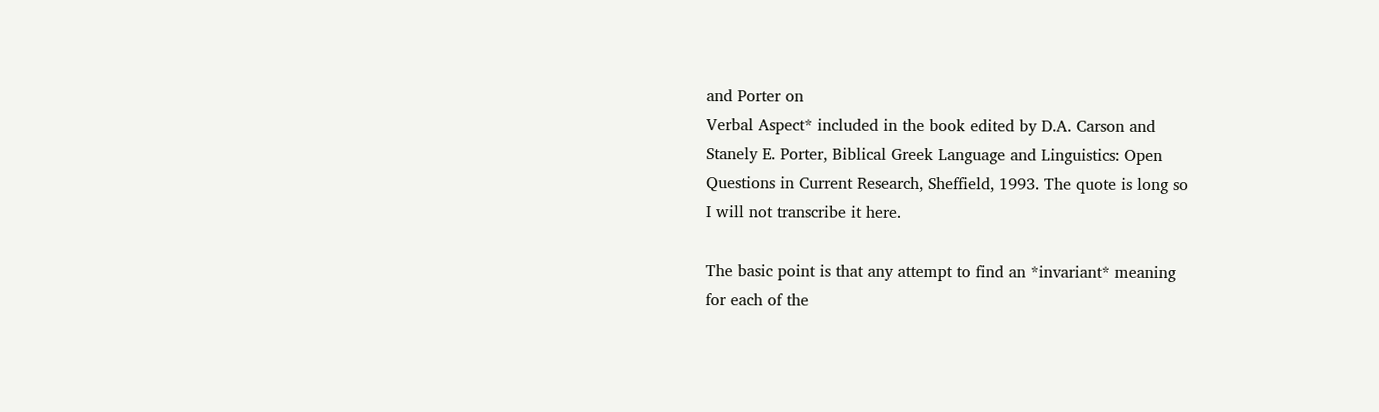and Porter on
Verbal Aspect* included in the book edited by D.A. Carson and
Stanely E. Porter, Biblical Greek Language and Linguistics: Open
Questions in Current Research, Sheffield, 1993. The quote is long so
I will not transcribe it here.

The basic point is that any attempt to find an *invariant* meaning
for each of the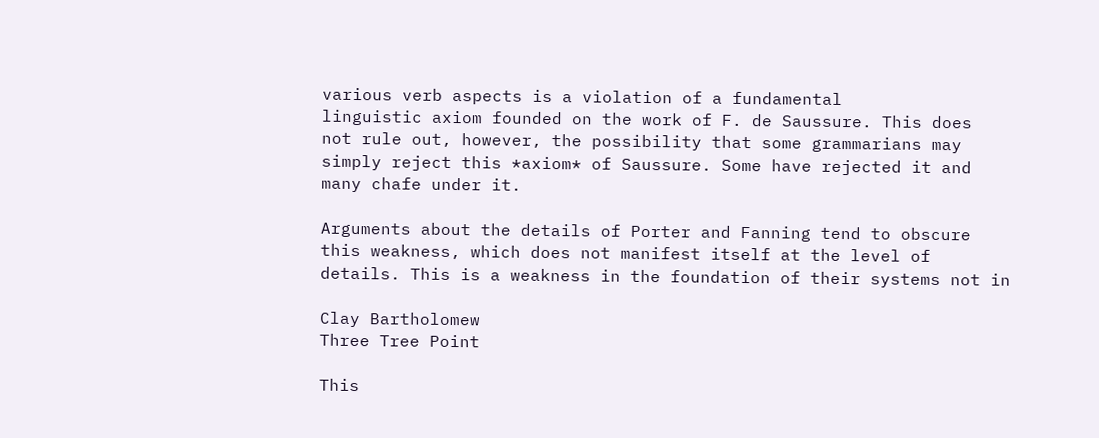various verb aspects is a violation of a fundamental
linguistic axiom founded on the work of F. de Saussure. This does
not rule out, however, the possibility that some grammarians may
simply reject this *axiom* of Saussure. Some have rejected it and
many chafe under it.

Arguments about the details of Porter and Fanning tend to obscure
this weakness, which does not manifest itself at the level of
details. This is a weakness in the foundation of their systems not in

Clay Bartholomew
Three Tree Point

This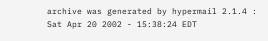archive was generated by hypermail 2.1.4 : Sat Apr 20 2002 - 15:38:24 EDT